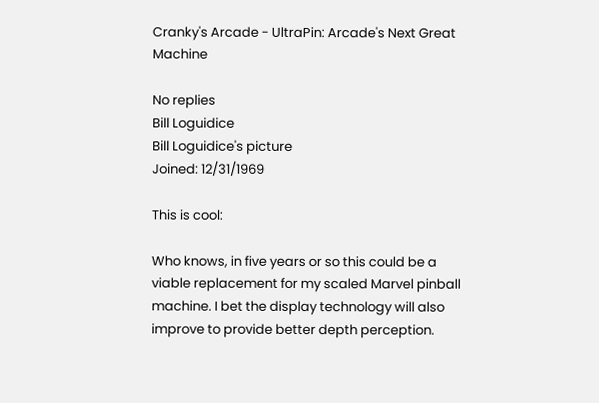Cranky's Arcade - UltraPin: Arcade's Next Great Machine

No replies
Bill Loguidice
Bill Loguidice's picture
Joined: 12/31/1969

This is cool:

Who knows, in five years or so this could be a viable replacement for my scaled Marvel pinball machine. I bet the display technology will also improve to provide better depth perception.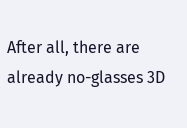After all, there are already no-glasses 3D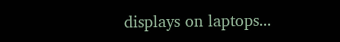displays on laptops...